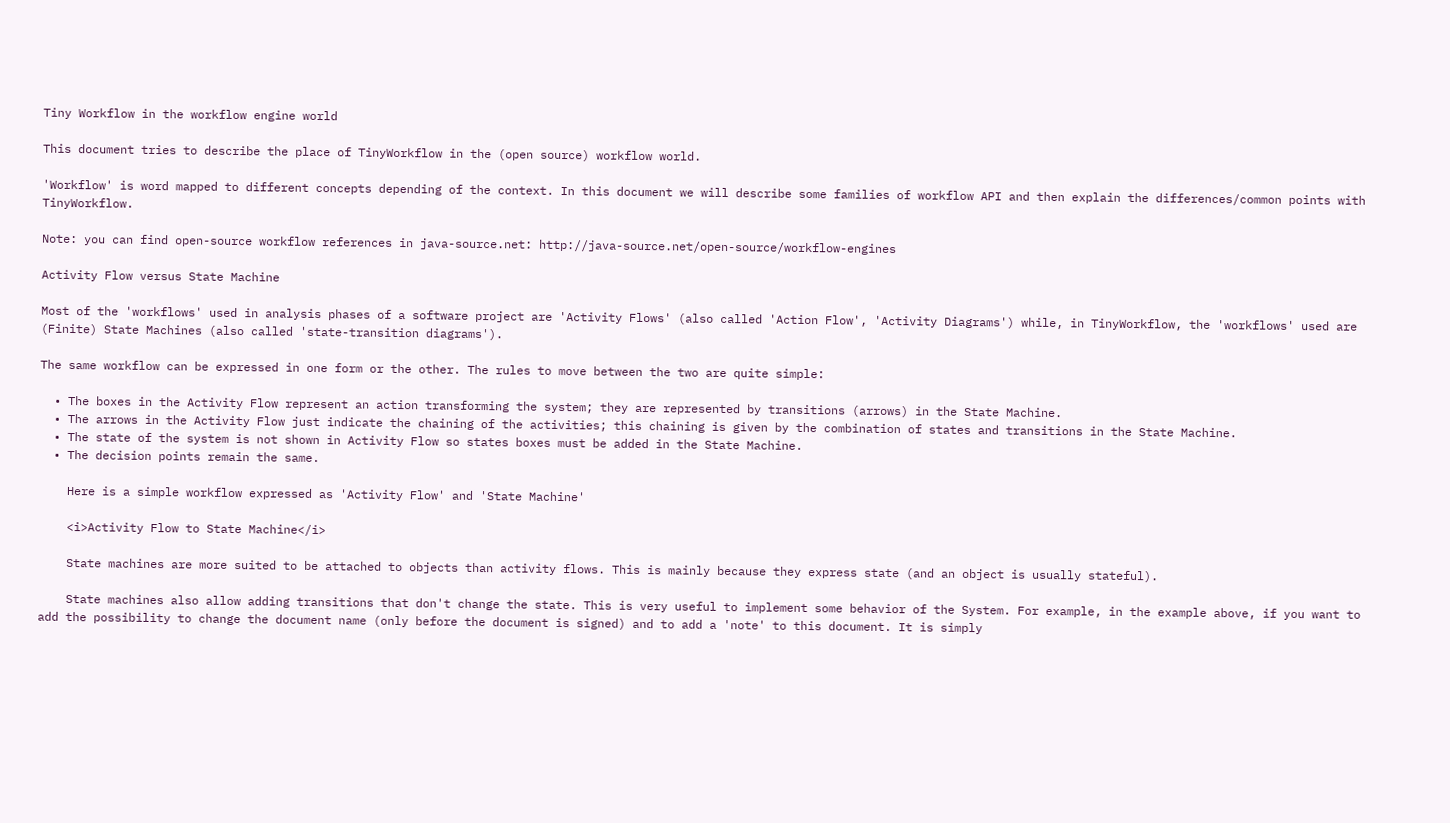Tiny Workflow in the workflow engine world

This document tries to describe the place of TinyWorkflow in the (open source) workflow world.

'Workflow' is word mapped to different concepts depending of the context. In this document we will describe some families of workflow API and then explain the differences/common points with TinyWorkflow.

Note: you can find open-source workflow references in java-source.net: http://java-source.net/open-source/workflow-engines

Activity Flow versus State Machine

Most of the 'workflows' used in analysis phases of a software project are 'Activity Flows' (also called 'Action Flow', 'Activity Diagrams') while, in TinyWorkflow, the 'workflows' used are (Finite) State Machines (also called 'state-transition diagrams').

The same workflow can be expressed in one form or the other. The rules to move between the two are quite simple:

  • The boxes in the Activity Flow represent an action transforming the system; they are represented by transitions (arrows) in the State Machine.
  • The arrows in the Activity Flow just indicate the chaining of the activities; this chaining is given by the combination of states and transitions in the State Machine.
  • The state of the system is not shown in Activity Flow so states boxes must be added in the State Machine.
  • The decision points remain the same.

    Here is a simple workflow expressed as 'Activity Flow' and 'State Machine'

    <i>Activity Flow to State Machine</i>

    State machines are more suited to be attached to objects than activity flows. This is mainly because they express state (and an object is usually stateful).

    State machines also allow adding transitions that don't change the state. This is very useful to implement some behavior of the System. For example, in the example above, if you want to add the possibility to change the document name (only before the document is signed) and to add a 'note' to this document. It is simply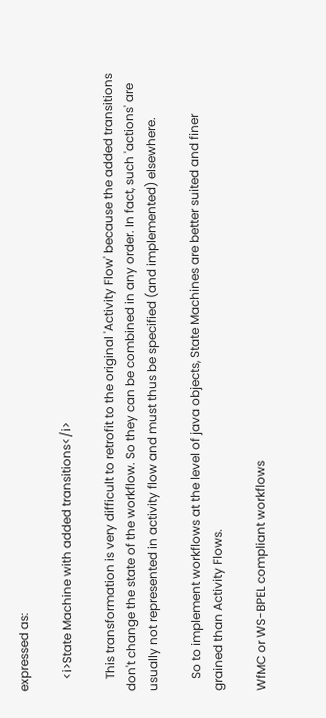expressed as:

    <i>State Machine with added transitions</i>

    This transformation is very difficult to retrofit to the original 'Activity Flow' because the added transitions don't change the state of the workflow. So they can be combined in any order. In fact, such 'actions' are usually not represented in activity flow and must thus be specified (and implemented) elsewhere.

    So to implement workflows at the level of java objects, State Machines are better suited and finer grained than Activity Flows.

WfMC or WS-BPEL compliant workflows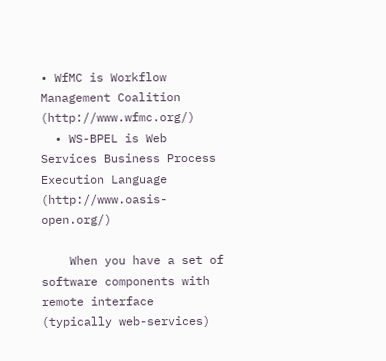• WfMC is Workflow Management Coalition (http://www.wfmc.org/)
  • WS-BPEL is Web Services Business Process Execution Language (http://www.oasis-open.org/)

    When you have a set of software components with remote interface (typically web-services)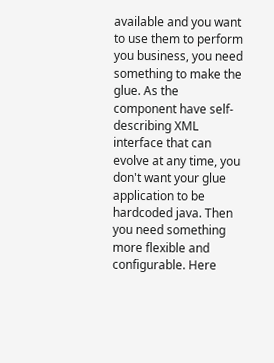available and you want to use them to perform you business, you need something to make the glue. As the component have self-describing XML interface that can evolve at any time, you don't want your glue application to be hardcoded java. Then you need something more flexible and configurable. Here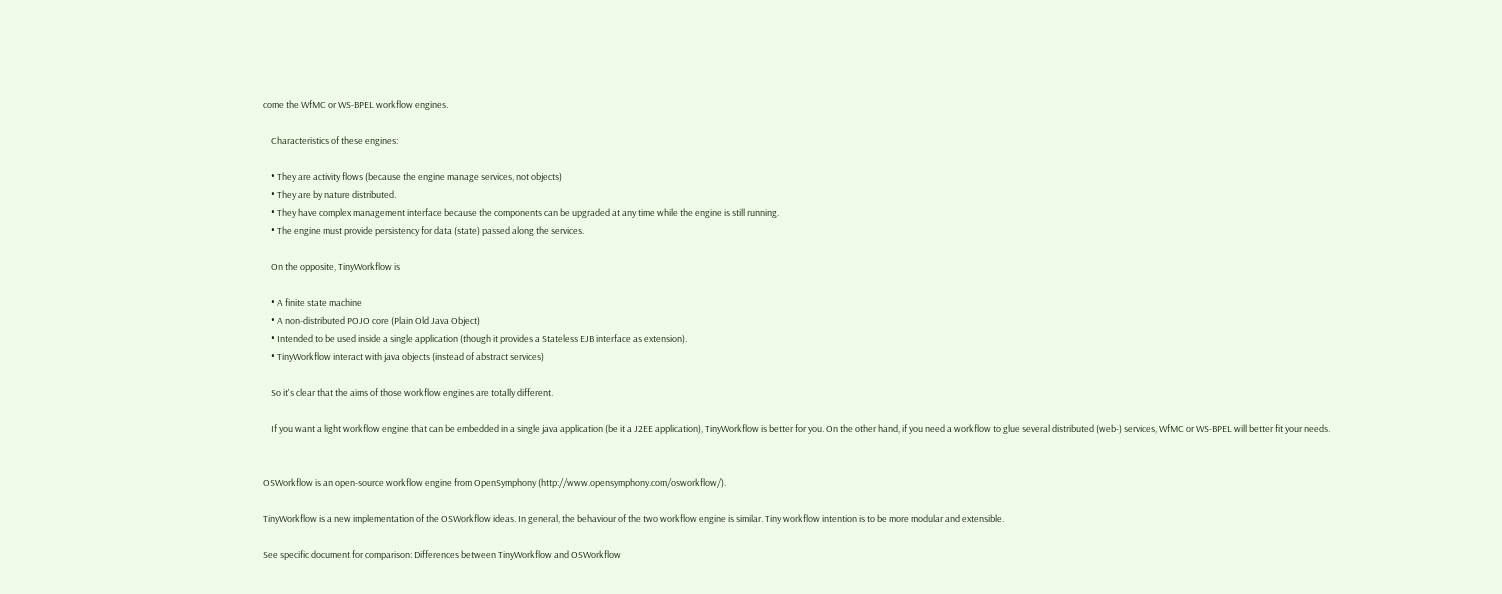come the WfMC or WS-BPEL workflow engines.

    Characteristics of these engines:

    • They are activity flows (because the engine manage services, not objects)
    • They are by nature distributed.
    • They have complex management interface because the components can be upgraded at any time while the engine is still running.
    • The engine must provide persistency for data (state) passed along the services.

    On the opposite, TinyWorkflow is

    • A finite state machine
    • A non-distributed POJO core (Plain Old Java Object)
    • Intended to be used inside a single application (though it provides a Stateless EJB interface as extension).
    • TinyWorkflow interact with java objects (instead of abstract services)

    So it's clear that the aims of those workflow engines are totally different.

    If you want a light workflow engine that can be embedded in a single java application (be it a J2EE application), TinyWorkflow is better for you. On the other hand, if you need a workflow to glue several distributed (web-) services, WfMC or WS-BPEL will better fit your needs.


OSWorkflow is an open-source workflow engine from OpenSymphony (http://www.opensymphony.com/osworkflow/).

TinyWorkflow is a new implementation of the OSWorkflow ideas. In general, the behaviour of the two workflow engine is similar. Tiny workflow intention is to be more modular and extensible.

See specific document for comparison: Differences between TinyWorkflow and OSWorkflow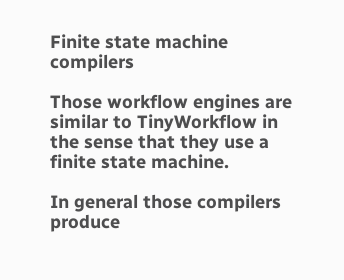Finite state machine compilers

Those workflow engines are similar to TinyWorkflow in the sense that they use a finite state machine.

In general those compilers produce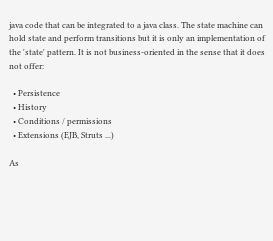java code that can be integrated to a java class. The state machine can hold state and perform transitions but it is only an implementation of the 'state' pattern. It is not business-oriented in the sense that it does not offer:

  • Persistence
  • History
  • Conditions / permissions
  • Extensions (EJB, Struts ...)

As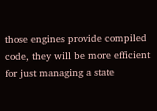those engines provide compiled code, they will be more efficient for just managing a state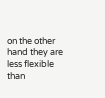on the other hand they are less flexible than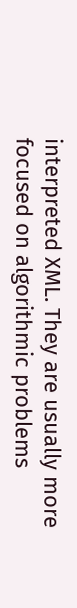interpreted XML. They are usually more focused on algorithmic problems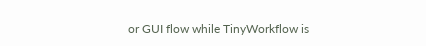or GUI flow while TinyWorkflow is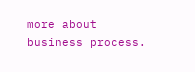more about business process.